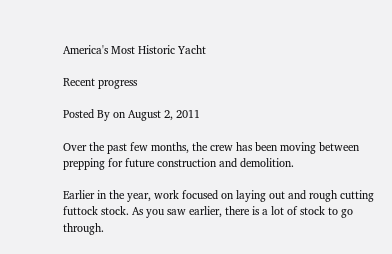America's Most Historic Yacht

Recent progress

Posted By on August 2, 2011

Over the past few months, the crew has been moving between prepping for future construction and demolition.

Earlier in the year, work focused on laying out and rough cutting futtock stock. As you saw earlier, there is a lot of stock to go through.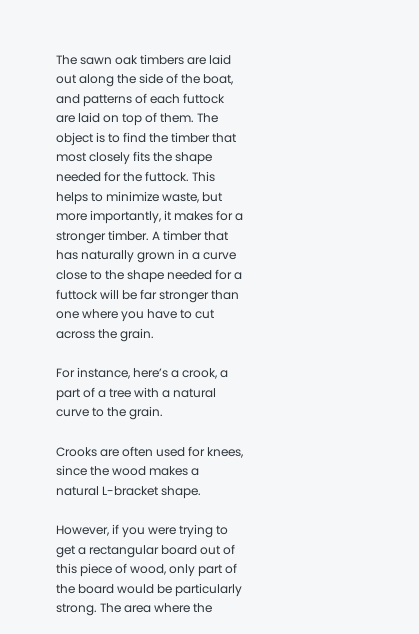The sawn oak timbers are laid out along the side of the boat, and patterns of each futtock are laid on top of them. The object is to find the timber that most closely fits the shape needed for the futtock. This helps to minimize waste, but more importantly, it makes for a stronger timber. A timber that has naturally grown in a curve close to the shape needed for a futtock will be far stronger than one where you have to cut across the grain.

For instance, here’s a crook, a part of a tree with a natural curve to the grain.

Crooks are often used for knees, since the wood makes a natural L-bracket shape.

However, if you were trying to get a rectangular board out of this piece of wood, only part of the board would be particularly strong. The area where the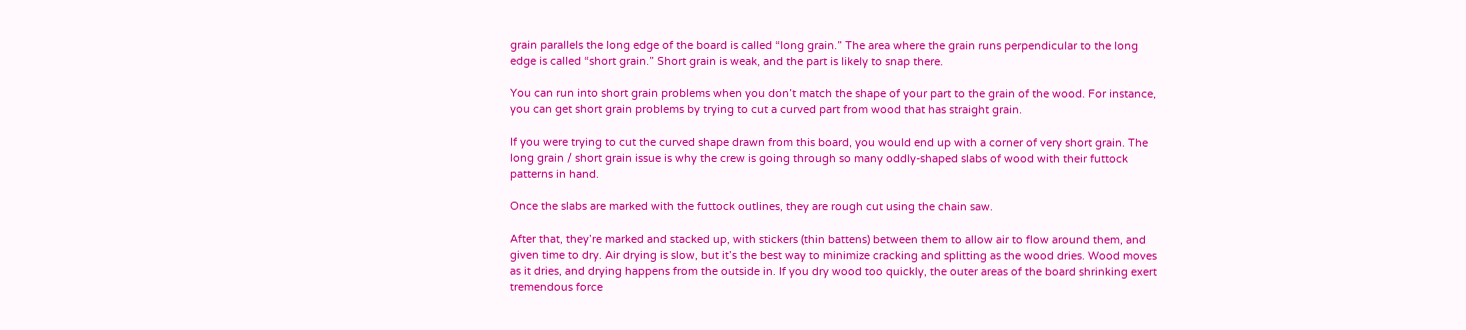grain parallels the long edge of the board is called “long grain.” The area where the grain runs perpendicular to the long edge is called “short grain.” Short grain is weak, and the part is likely to snap there.

You can run into short grain problems when you don’t match the shape of your part to the grain of the wood. For instance, you can get short grain problems by trying to cut a curved part from wood that has straight grain.

If you were trying to cut the curved shape drawn from this board, you would end up with a corner of very short grain. The long grain / short grain issue is why the crew is going through so many oddly-shaped slabs of wood with their futtock patterns in hand.

Once the slabs are marked with the futtock outlines, they are rough cut using the chain saw.

After that, they’re marked and stacked up, with stickers (thin battens) between them to allow air to flow around them, and given time to dry. Air drying is slow, but it’s the best way to minimize cracking and splitting as the wood dries. Wood moves as it dries, and drying happens from the outside in. If you dry wood too quickly, the outer areas of the board shrinking exert tremendous force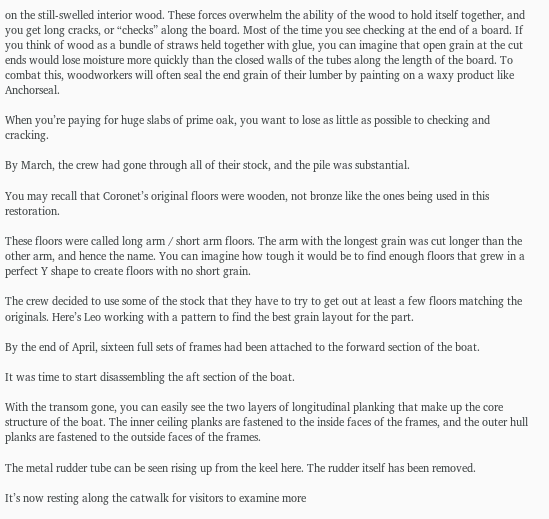on the still-swelled interior wood. These forces overwhelm the ability of the wood to hold itself together, and you get long cracks, or “checks” along the board. Most of the time you see checking at the end of a board. If you think of wood as a bundle of straws held together with glue, you can imagine that open grain at the cut ends would lose moisture more quickly than the closed walls of the tubes along the length of the board. To combat this, woodworkers will often seal the end grain of their lumber by painting on a waxy product like Anchorseal.

When you’re paying for huge slabs of prime oak, you want to lose as little as possible to checking and cracking.

By March, the crew had gone through all of their stock, and the pile was substantial.

You may recall that Coronet’s original floors were wooden, not bronze like the ones being used in this restoration.

These floors were called long arm / short arm floors. The arm with the longest grain was cut longer than the other arm, and hence the name. You can imagine how tough it would be to find enough floors that grew in a perfect Y shape to create floors with no short grain.

The crew decided to use some of the stock that they have to try to get out at least a few floors matching the originals. Here’s Leo working with a pattern to find the best grain layout for the part.

By the end of April, sixteen full sets of frames had been attached to the forward section of the boat.

It was time to start disassembling the aft section of the boat.

With the transom gone, you can easily see the two layers of longitudinal planking that make up the core structure of the boat. The inner ceiling planks are fastened to the inside faces of the frames, and the outer hull planks are fastened to the outside faces of the frames.

The metal rudder tube can be seen rising up from the keel here. The rudder itself has been removed.

It’s now resting along the catwalk for visitors to examine more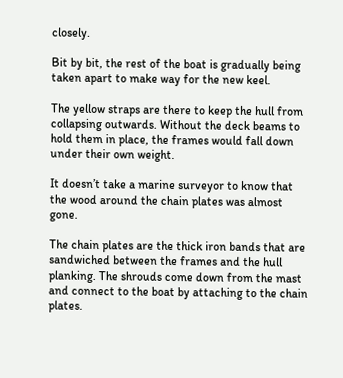closely.

Bit by bit, the rest of the boat is gradually being taken apart to make way for the new keel.

The yellow straps are there to keep the hull from collapsing outwards. Without the deck beams to hold them in place, the frames would fall down under their own weight.

It doesn’t take a marine surveyor to know that the wood around the chain plates was almost gone.

The chain plates are the thick iron bands that are sandwiched between the frames and the hull planking. The shrouds come down from the mast and connect to the boat by attaching to the chain plates.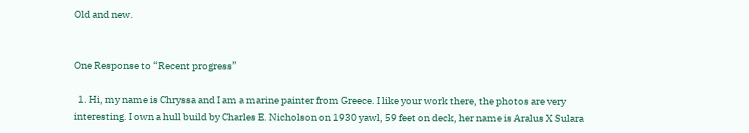Old and new.


One Response to “Recent progress”

  1. Hi, my name is Chryssa and I am a marine painter from Greece. I like your work there, the photos are very interesting. I own a hull build by Charles E. Nicholson on 1930 yawl, 59 feet on deck, her name is Aralus X Sulara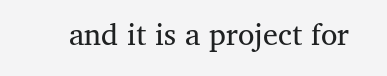and it is a project for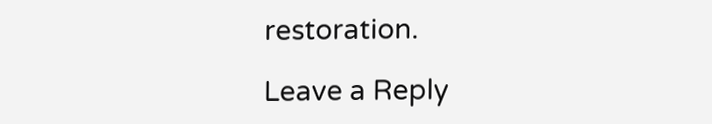restoration.

Leave a Reply